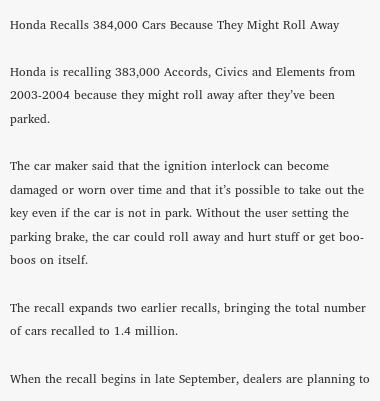Honda Recalls 384,000 Cars Because They Might Roll Away

Honda is recalling 383,000 Accords, Civics and Elements from 2003-2004 because they might roll away after they’ve been parked.

The car maker said that the ignition interlock can become damaged or worn over time and that it’s possible to take out the key even if the car is not in park. Without the user setting the parking brake, the car could roll away and hurt stuff or get boo-boos on itself.

The recall expands two earlier recalls, bringing the total number of cars recalled to 1.4 million.

When the recall begins in late September, dealers are planning to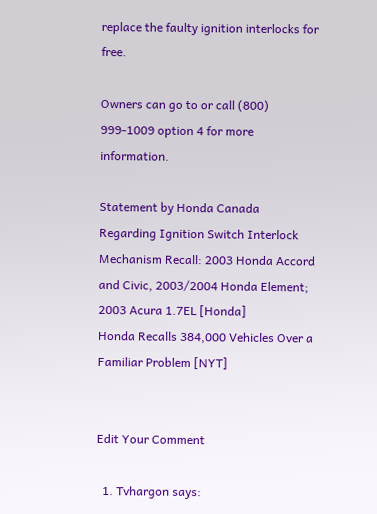replace the faulty ignition interlocks for free.

Owners can go to or call (800) 999-1009 option 4 for more information.

Statement by Honda Canada Regarding Ignition Switch Interlock Mechanism Recall: 2003 Honda Accord and Civic, 2003/2004 Honda Element; 2003 Acura 1.7EL [Honda]
Honda Recalls 384,000 Vehicles Over a Familiar Problem [NYT]


Edit Your Comment

  1. Tvhargon says: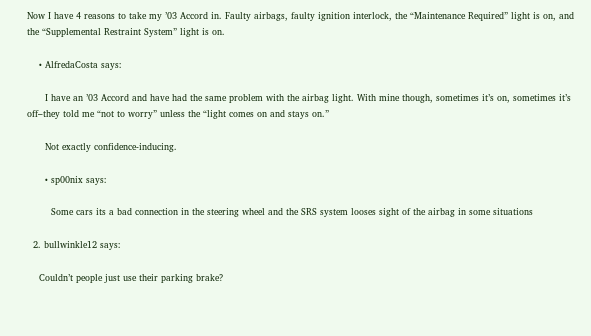Now I have 4 reasons to take my ’03 Accord in. Faulty airbags, faulty ignition interlock, the “Maintenance Required” light is on, and the “Supplemental Restraint System” light is on.

    • AlfredaCosta says:

      I have an ’03 Accord and have had the same problem with the airbag light. With mine though, sometimes it’s on, sometimes it’s off–they told me “not to worry” unless the “light comes on and stays on.”

      Not exactly confidence-inducing.

      • sp00nix says:

        Some cars its a bad connection in the steering wheel and the SRS system looses sight of the airbag in some situations

  2. bullwinkle12 says:

    Couldn’t people just use their parking brake?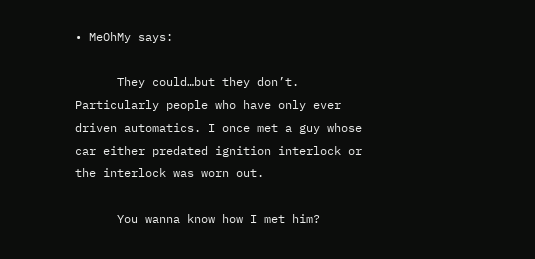• MeOhMy says:

      They could…but they don’t. Particularly people who have only ever driven automatics. I once met a guy whose car either predated ignition interlock or the interlock was worn out.

      You wanna know how I met him?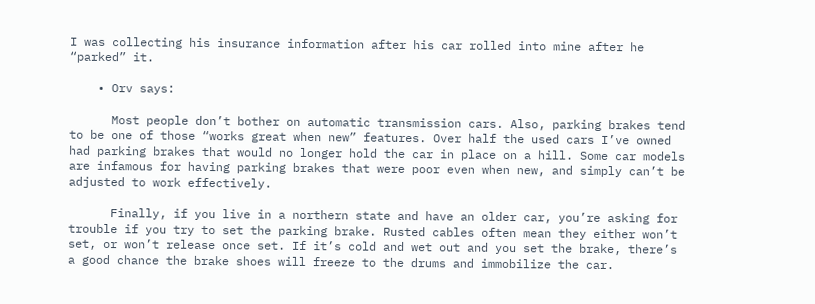I was collecting his insurance information after his car rolled into mine after he “parked” it.

    • Orv says:

      Most people don’t bother on automatic transmission cars. Also, parking brakes tend to be one of those “works great when new” features. Over half the used cars I’ve owned had parking brakes that would no longer hold the car in place on a hill. Some car models are infamous for having parking brakes that were poor even when new, and simply can’t be adjusted to work effectively.

      Finally, if you live in a northern state and have an older car, you’re asking for trouble if you try to set the parking brake. Rusted cables often mean they either won’t set, or won’t release once set. If it’s cold and wet out and you set the brake, there’s a good chance the brake shoes will freeze to the drums and immobilize the car.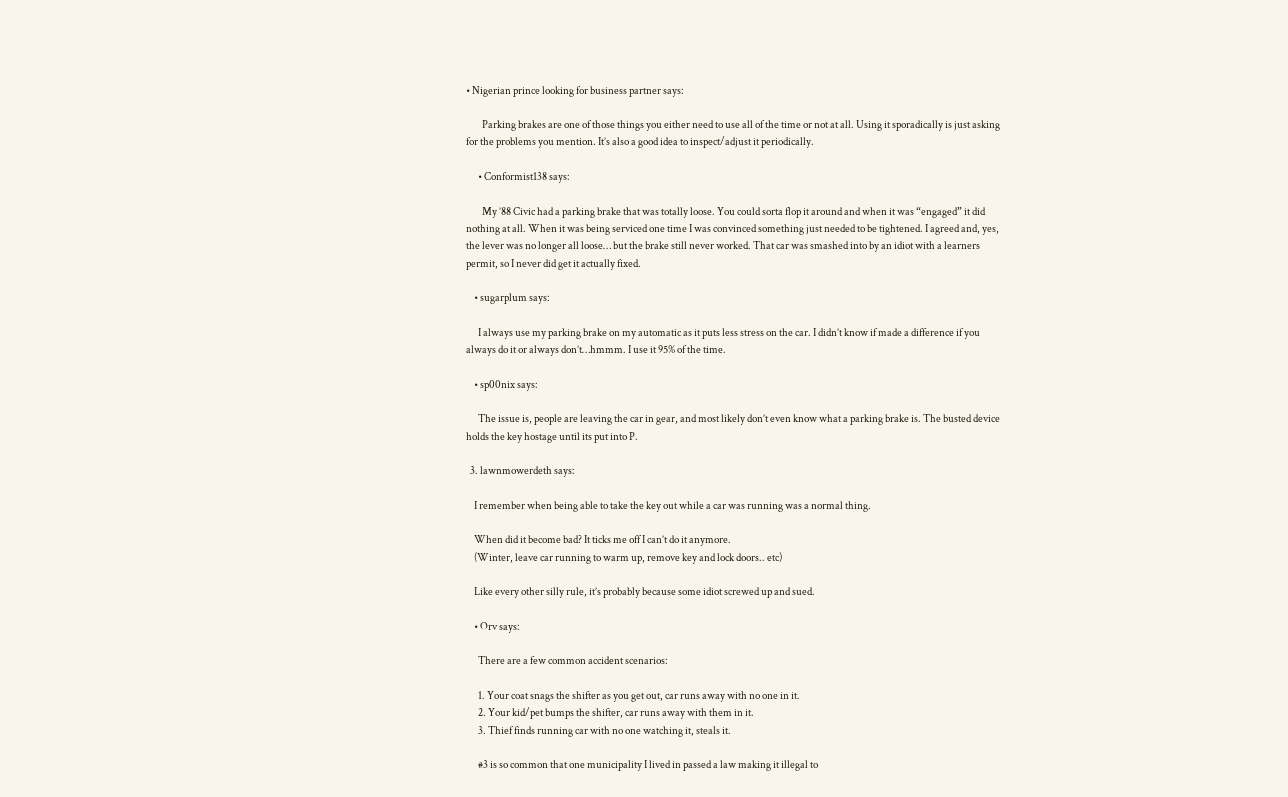• Nigerian prince looking for business partner says:

        Parking brakes are one of those things you either need to use all of the time or not at all. Using it sporadically is just asking for the problems you mention. It’s also a good idea to inspect/adjust it periodically.

      • Conformist138 says:

        My ’88 Civic had a parking brake that was totally loose. You could sorta flop it around and when it was “engaged” it did nothing at all. When it was being serviced one time I was convinced something just needed to be tightened. I agreed and, yes, the lever was no longer all loose… but the brake still never worked. That car was smashed into by an idiot with a learners permit, so I never did get it actually fixed.

    • sugarplum says:

      I always use my parking brake on my automatic as it puts less stress on the car. I didn’t know if made a difference if you always do it or always don’t…hmmm. I use it 95% of the time.

    • sp00nix says:

      The issue is, people are leaving the car in gear, and most likely don’t even know what a parking brake is. The busted device holds the key hostage until its put into P.

  3. lawnmowerdeth says:

    I remember when being able to take the key out while a car was running was a normal thing.

    When did it become bad? It ticks me off I can’t do it anymore.
    (Winter, leave car running to warm up, remove key and lock doors.. etc)

    Like every other silly rule, it’s probably because some idiot screwed up and sued.

    • Orv says:

      There are a few common accident scenarios:

      1. Your coat snags the shifter as you get out, car runs away with no one in it.
      2. Your kid/pet bumps the shifter, car runs away with them in it.
      3. Thief finds running car with no one watching it, steals it.

      #3 is so common that one municipality I lived in passed a law making it illegal to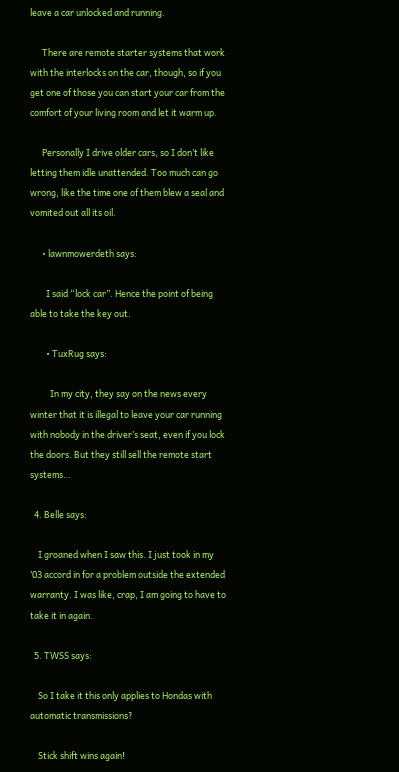leave a car unlocked and running.

      There are remote starter systems that work with the interlocks on the car, though, so if you get one of those you can start your car from the comfort of your living room and let it warm up.

      Personally I drive older cars, so I don’t like letting them idle unattended. Too much can go wrong, like the time one of them blew a seal and vomited out all its oil.

      • lawnmowerdeth says:

        I said “lock car”. Hence the point of being able to take the key out.

        • TuxRug says:

          In my city, they say on the news every winter that it is illegal to leave your car running with nobody in the driver’s seat, even if you lock the doors. But they still sell the remote start systems…

  4. Belle says:

    I groaned when I saw this. I just took in my ’03 accord in for a problem outside the extended warranty. I was like, crap, I am going to have to take it in again.

  5. TWSS says:

    So I take it this only applies to Hondas with automatic transmissions?

    Stick shift wins again!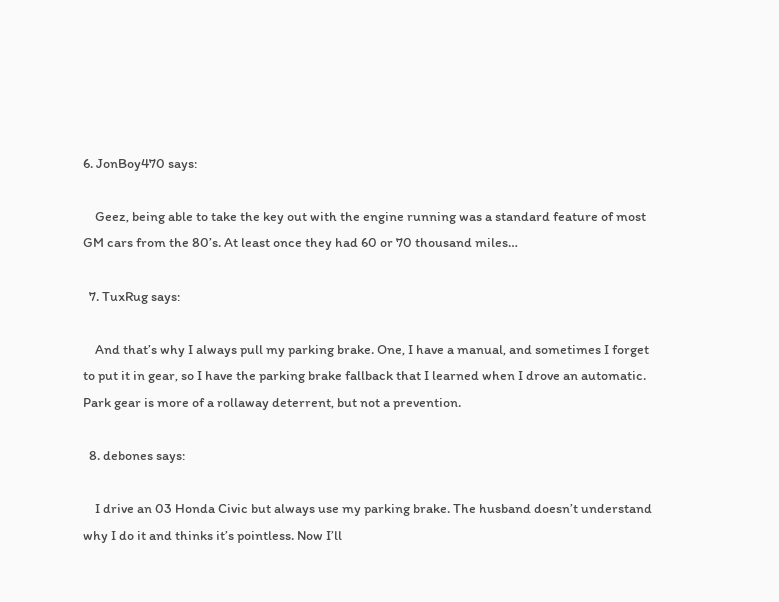6. JonBoy470 says:

    Geez, being able to take the key out with the engine running was a standard feature of most GM cars from the 80’s. At least once they had 60 or 70 thousand miles…

  7. TuxRug says:

    And that’s why I always pull my parking brake. One, I have a manual, and sometimes I forget to put it in gear, so I have the parking brake fallback that I learned when I drove an automatic. Park gear is more of a rollaway deterrent, but not a prevention.

  8. debones says:

    I drive an 03 Honda Civic but always use my parking brake. The husband doesn’t understand why I do it and thinks it’s pointless. Now I’ll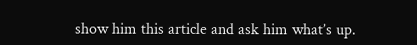show him this article and ask him what’s up.